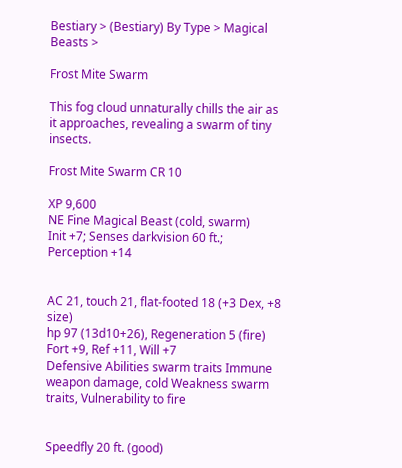Bestiary > (Bestiary) By Type > Magical Beasts >

Frost Mite Swarm

This fog cloud unnaturally chills the air as it approaches, revealing a swarm of tiny insects.

Frost Mite Swarm CR 10

XP 9,600
NE Fine Magical Beast (cold, swarm)
Init +7; Senses darkvision 60 ft.; Perception +14


AC 21, touch 21, flat-footed 18 (+3 Dex, +8 size)
hp 97 (13d10+26), Regeneration 5 (fire)
Fort +9, Ref +11, Will +7
Defensive Abilities swarm traits Immune weapon damage, cold Weakness swarm traits, Vulnerability to fire


Speedfly 20 ft. (good)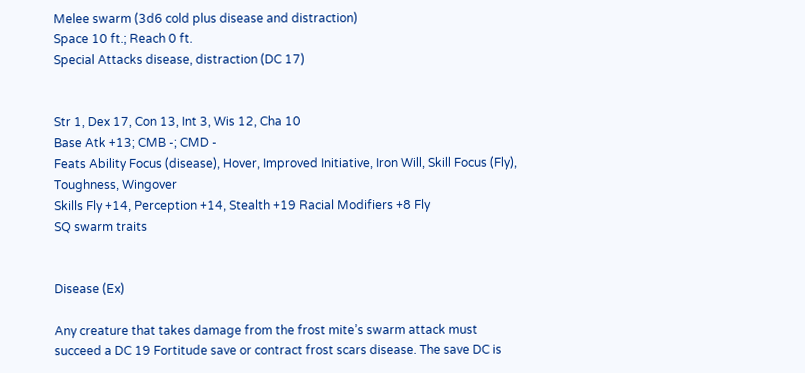Melee swarm (3d6 cold plus disease and distraction)
Space 10 ft.; Reach 0 ft.
Special Attacks disease, distraction (DC 17)


Str 1, Dex 17, Con 13, Int 3, Wis 12, Cha 10
Base Atk +13; CMB -; CMD -
Feats Ability Focus (disease), Hover, Improved Initiative, Iron Will, Skill Focus (Fly), Toughness, Wingover
Skills Fly +14, Perception +14, Stealth +19 Racial Modifiers +8 Fly
SQ swarm traits


Disease (Ex)

Any creature that takes damage from the frost mite’s swarm attack must succeed a DC 19 Fortitude save or contract frost scars disease. The save DC is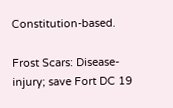Constitution-based.

Frost Scars: Disease-injury; save Fort DC 19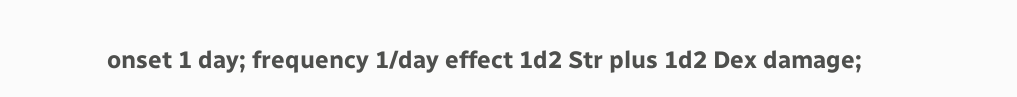onset 1 day; frequency 1/day effect 1d2 Str plus 1d2 Dex damage;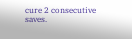cure 2 consecutive saves.